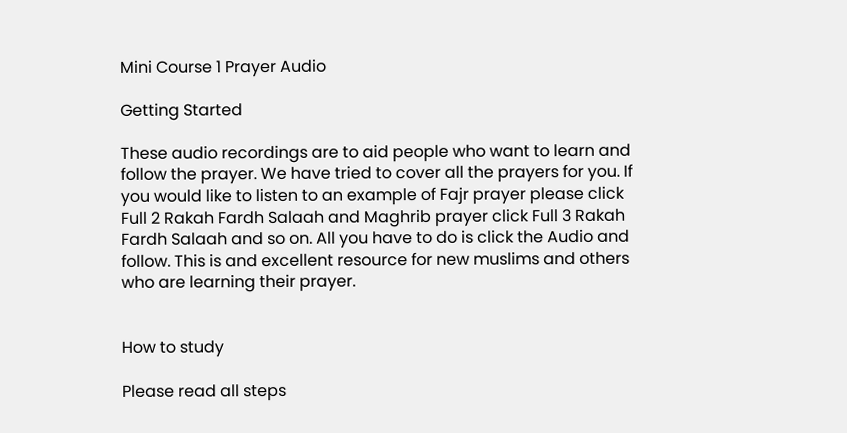Mini Course 1 Prayer Audio

Getting Started

These audio recordings are to aid people who want to learn and follow the prayer. We have tried to cover all the prayers for you. If you would like to listen to an example of Fajr prayer please click Full 2 Rakah Fardh Salaah and Maghrib prayer click Full 3 Rakah Fardh Salaah and so on. All you have to do is click the Audio and follow. This is and excellent resource for new muslims and others who are learning their prayer.


How to study

Please read all steps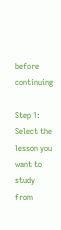before continuing

Step 1: Select the lesson you want to study from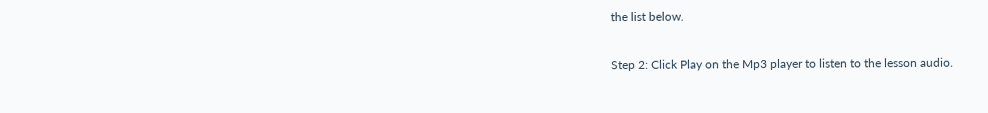the list below.

Step 2: Click Play on the Mp3 player to listen to the lesson audio.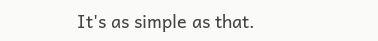It's as simple as that.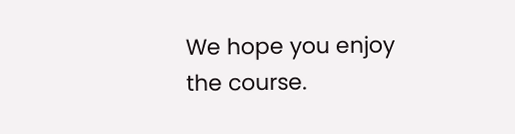We hope you enjoy the course.